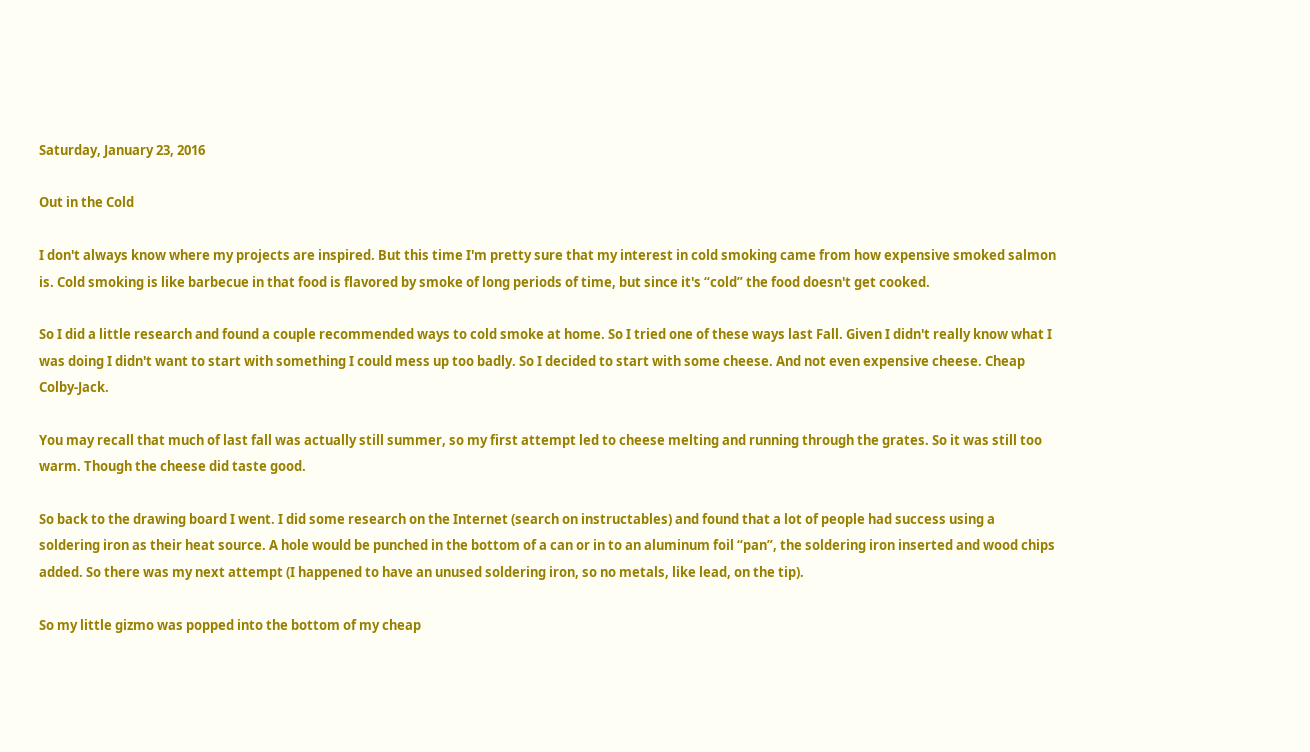Saturday, January 23, 2016

Out in the Cold

I don't always know where my projects are inspired. But this time I'm pretty sure that my interest in cold smoking came from how expensive smoked salmon is. Cold smoking is like barbecue in that food is flavored by smoke of long periods of time, but since it's “cold” the food doesn't get cooked.

So I did a little research and found a couple recommended ways to cold smoke at home. So I tried one of these ways last Fall. Given I didn't really know what I was doing I didn't want to start with something I could mess up too badly. So I decided to start with some cheese. And not even expensive cheese. Cheap Colby-Jack.

You may recall that much of last fall was actually still summer, so my first attempt led to cheese melting and running through the grates. So it was still too warm. Though the cheese did taste good.

So back to the drawing board I went. I did some research on the Internet (search on instructables) and found that a lot of people had success using a soldering iron as their heat source. A hole would be punched in the bottom of a can or in to an aluminum foil “pan”, the soldering iron inserted and wood chips added. So there was my next attempt (I happened to have an unused soldering iron, so no metals, like lead, on the tip).

So my little gizmo was popped into the bottom of my cheap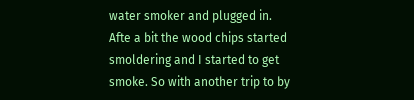water smoker and plugged in. Afte a bit the wood chips started smoldering and I started to get smoke. So with another trip to by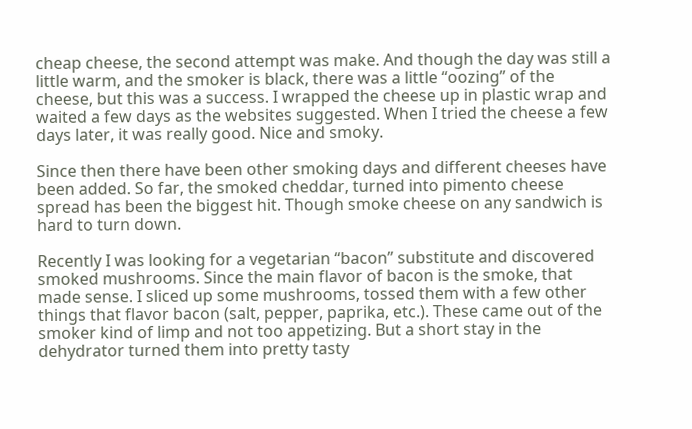cheap cheese, the second attempt was make. And though the day was still a little warm, and the smoker is black, there was a little “oozing” of the cheese, but this was a success. I wrapped the cheese up in plastic wrap and waited a few days as the websites suggested. When I tried the cheese a few days later, it was really good. Nice and smoky.

Since then there have been other smoking days and different cheeses have been added. So far, the smoked cheddar, turned into pimento cheese spread has been the biggest hit. Though smoke cheese on any sandwich is hard to turn down.

Recently I was looking for a vegetarian “bacon” substitute and discovered smoked mushrooms. Since the main flavor of bacon is the smoke, that made sense. I sliced up some mushrooms, tossed them with a few other things that flavor bacon (salt, pepper, paprika, etc.). These came out of the smoker kind of limp and not too appetizing. But a short stay in the dehydrator turned them into pretty tasty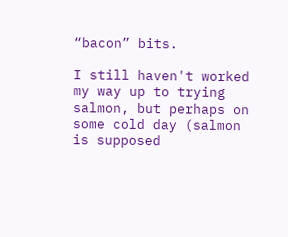“bacon” bits.

I still haven't worked my way up to trying salmon, but perhaps on some cold day (salmon is supposed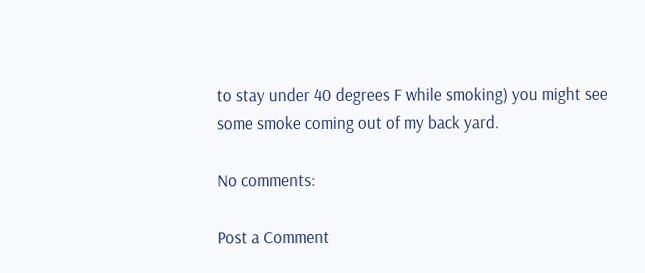to stay under 40 degrees F while smoking) you might see some smoke coming out of my back yard.

No comments:

Post a Comment